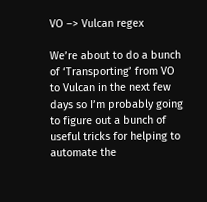VO –> Vulcan regex

We’re about to do a bunch of ‘Transporting’ from VO to Vulcan in the next few days so I’m probably going to figure out a bunch of useful tricks for helping to automate the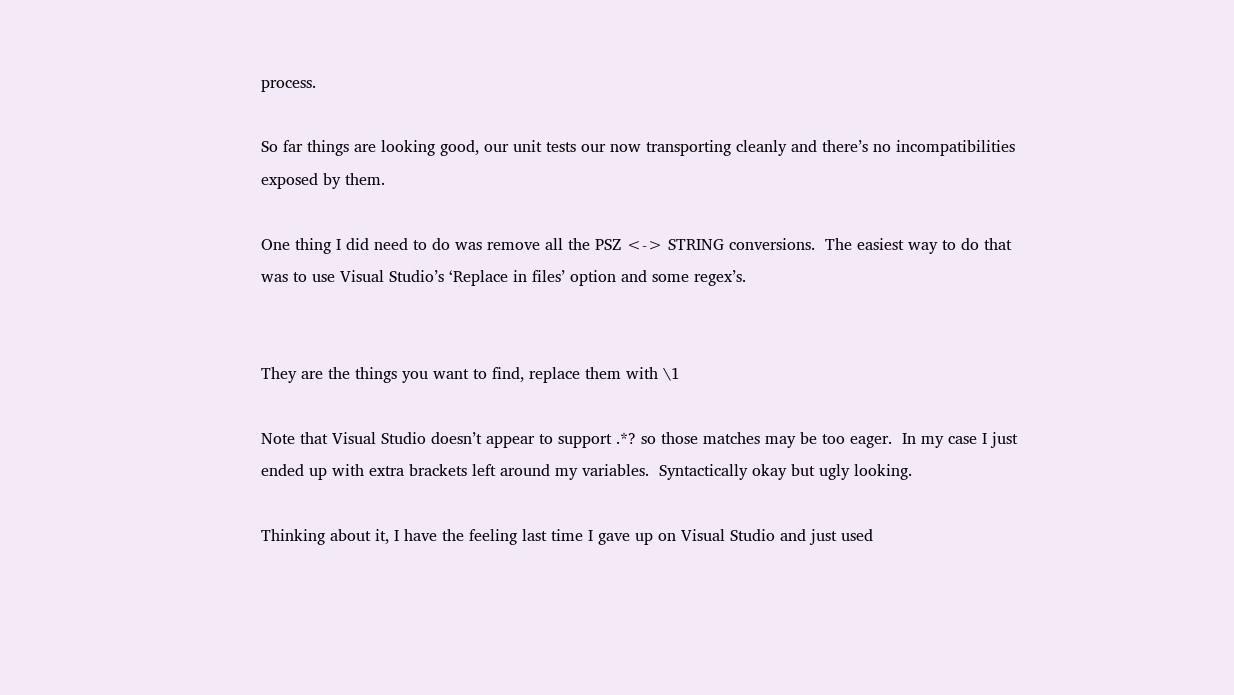process.

So far things are looking good, our unit tests our now transporting cleanly and there’s no incompatibilities exposed by them.

One thing I did need to do was remove all the PSZ <-> STRING conversions.  The easiest way to do that was to use Visual Studio’s ‘Replace in files’ option and some regex’s.


They are the things you want to find, replace them with \1

Note that Visual Studio doesn’t appear to support .*? so those matches may be too eager.  In my case I just ended up with extra brackets left around my variables.  Syntactically okay but ugly looking.

Thinking about it, I have the feeling last time I gave up on Visual Studio and just used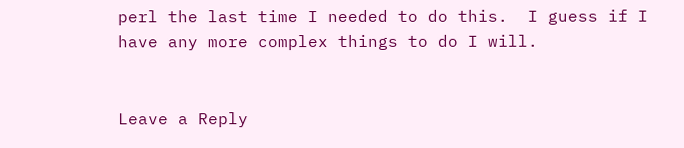perl the last time I needed to do this.  I guess if I have any more complex things to do I will.


Leave a Reply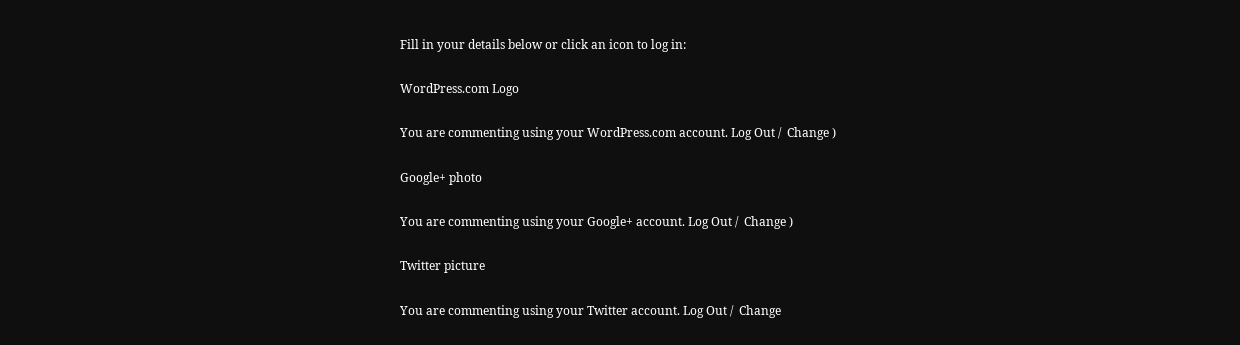Fill in your details below or click an icon to log in:

WordPress.com Logo

You are commenting using your WordPress.com account. Log Out /  Change )

Google+ photo

You are commenting using your Google+ account. Log Out /  Change )

Twitter picture

You are commenting using your Twitter account. Log Out /  Change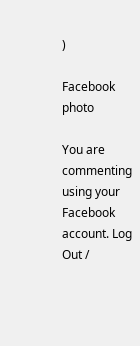)

Facebook photo

You are commenting using your Facebook account. Log Out /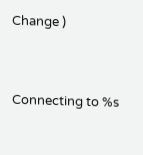Change )


Connecting to %s